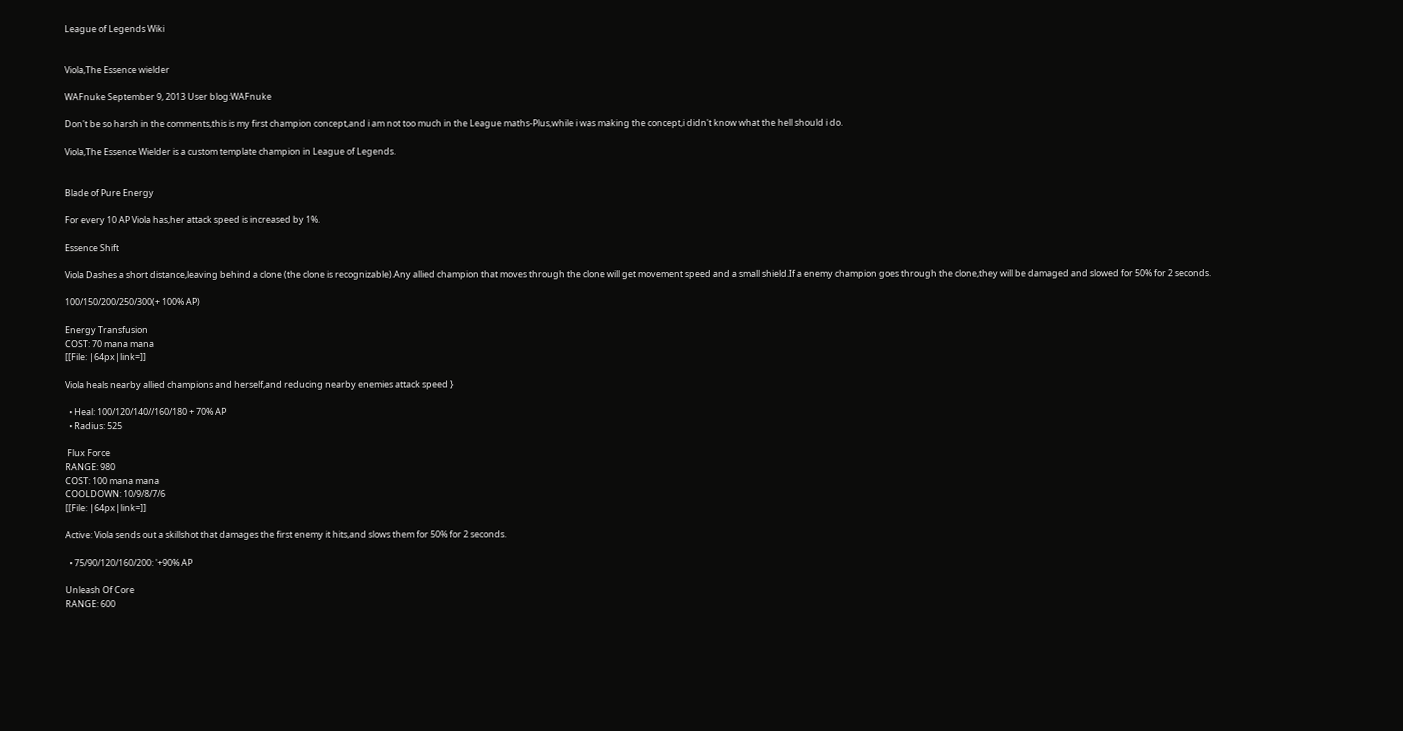League of Legends Wiki


Viola,The Essence wielder

WAFnuke September 9, 2013 User blog:WAFnuke

Don't be so harsh in the comments,this is my first champion concept,and i am not too much in the League maths-Plus,while i was making the concept,i didn't know what the hell should i do.

Viola,The Essence Wielder is a custom template champion in League of Legends.


Blade of Pure Energy

For every 10 AP Viola has,her attack speed is increased by 1%.

Essence Shift

Viola Dashes a short distance,leaving behind a clone (the clone is recognizable).Any allied champion that moves through the clone will get movement speed and a small shield.If a enemy champion goes through the clone,they will be damaged and slowed for 50% for 2 seconds.

100/150/200/250/300(+ 100% AP)

Energy Transfusion
COST: 70 mana mana
[[File: |64px|link=]]

Viola heals nearby allied champions and herself,and reducing nearby enemies attack speed }

  • Heal: 100/120/140//160/180 + 70% AP
  • Radius: 525

 Flux Force
RANGE: 980
COST: 100 mana mana
COOLDOWN: 10/9/8/7/6
[[File: |64px|link=]]

Active: Viola sends out a skillshot that damages the first enemy it hits,and slows them for 50% for 2 seconds.

  • 75/90/120/160/200: '+90% AP

Unleash Of Core
RANGE: 600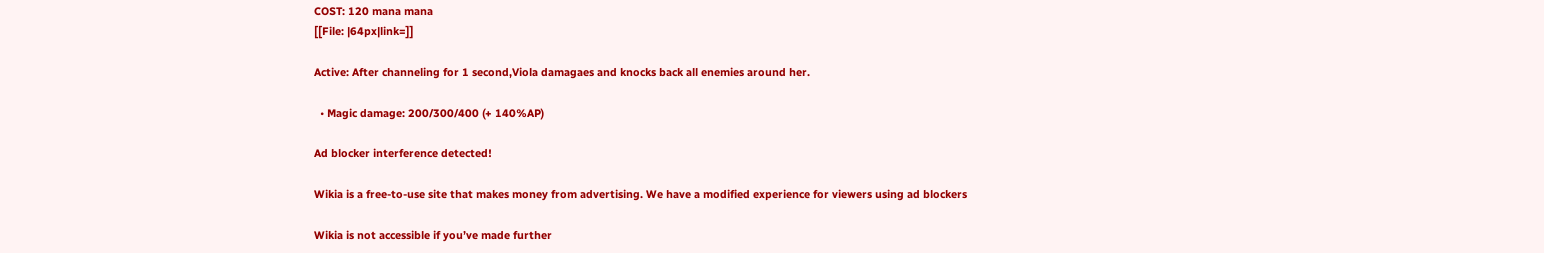COST: 120 mana mana
[[File: |64px|link=]]

Active: After channeling for 1 second,Viola damagaes and knocks back all enemies around her.

  • Magic damage: 200/300/400 (+ 140%AP)

Ad blocker interference detected!

Wikia is a free-to-use site that makes money from advertising. We have a modified experience for viewers using ad blockers

Wikia is not accessible if you’ve made further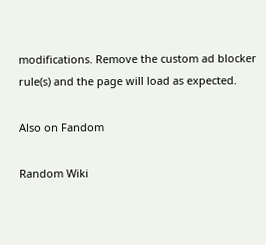modifications. Remove the custom ad blocker rule(s) and the page will load as expected.

Also on Fandom

Random Wiki